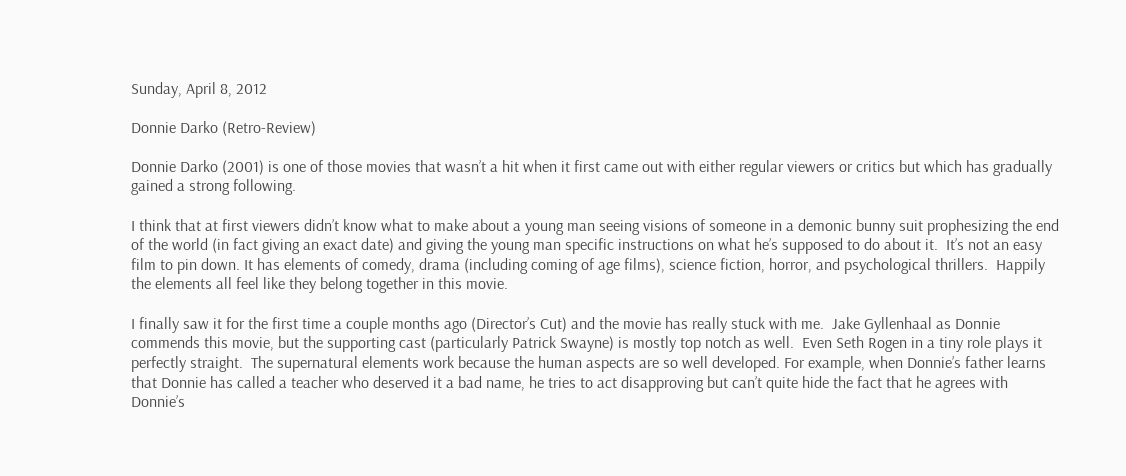Sunday, April 8, 2012

Donnie Darko (Retro-Review)

Donnie Darko (2001) is one of those movies that wasn’t a hit when it first came out with either regular viewers or critics but which has gradually gained a strong following.

I think that at first viewers didn’t know what to make about a young man seeing visions of someone in a demonic bunny suit prophesizing the end of the world (in fact giving an exact date) and giving the young man specific instructions on what he’s supposed to do about it.  It’s not an easy film to pin down. It has elements of comedy, drama (including coming of age films), science fiction, horror, and psychological thrillers.  Happily the elements all feel like they belong together in this movie.

I finally saw it for the first time a couple months ago (Director’s Cut) and the movie has really stuck with me.  Jake Gyllenhaal as Donnie commends this movie, but the supporting cast (particularly Patrick Swayne) is mostly top notch as well.  Even Seth Rogen in a tiny role plays it perfectly straight.  The supernatural elements work because the human aspects are so well developed. For example, when Donnie’s father learns that Donnie has called a teacher who deserved it a bad name, he tries to act disapproving but can’t quite hide the fact that he agrees with Donnie’s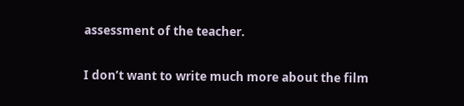assessment of the teacher.

I don’t want to write much more about the film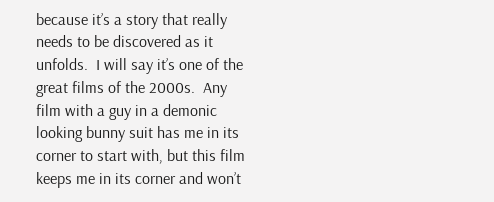because it’s a story that really needs to be discovered as it unfolds.  I will say it’s one of the great films of the 2000s.  Any film with a guy in a demonic looking bunny suit has me in its corner to start with, but this film keeps me in its corner and won’t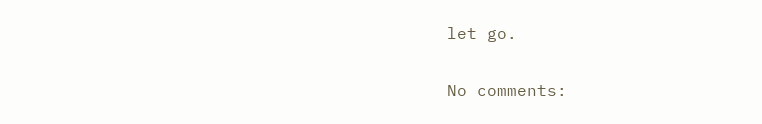let go.

No comments: